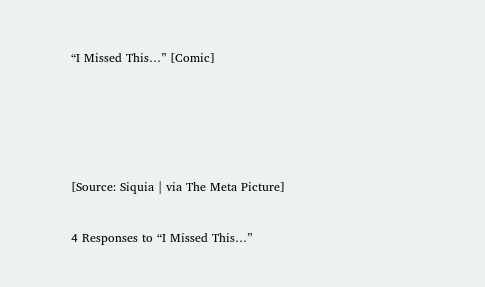“I Missed This…” [Comic]




[Source: Siquia | via The Meta Picture]

4 Responses to “I Missed This…”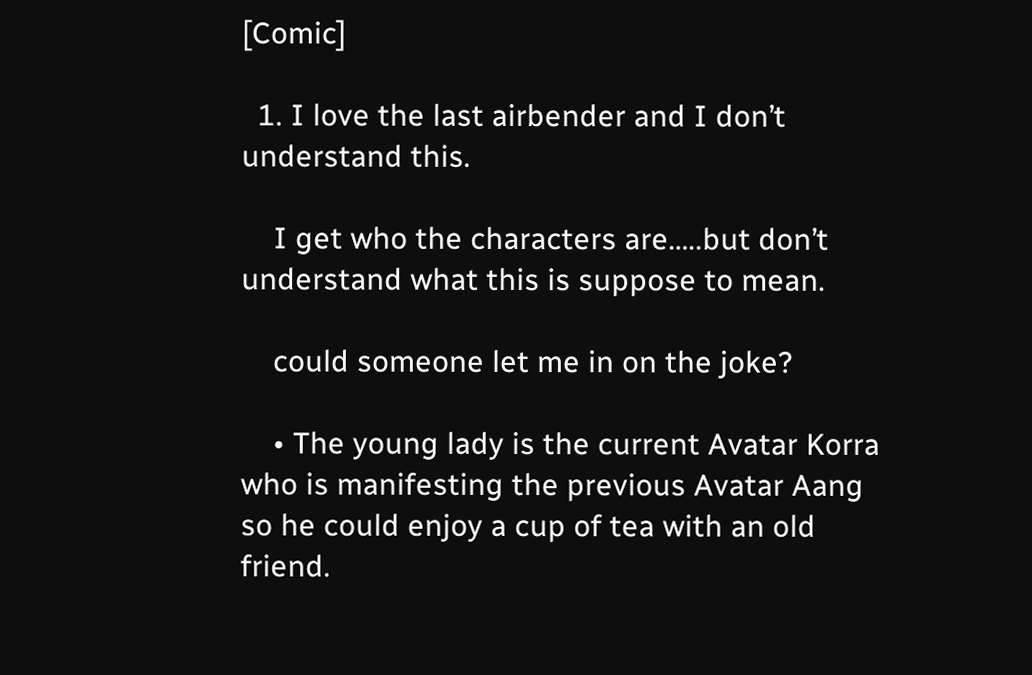[Comic]

  1. I love the last airbender and I don’t understand this.

    I get who the characters are…..but don’t understand what this is suppose to mean.

    could someone let me in on the joke?

    • The young lady is the current Avatar Korra who is manifesting the previous Avatar Aang so he could enjoy a cup of tea with an old friend.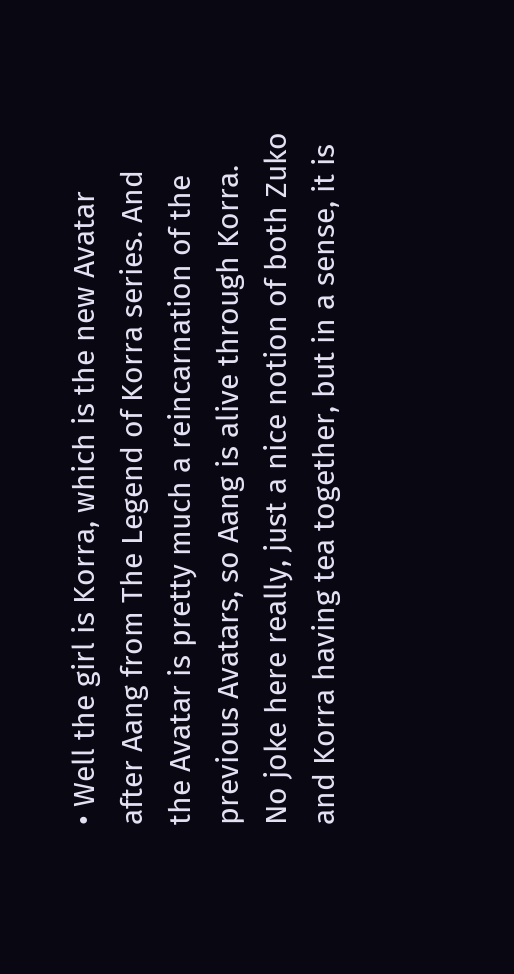• Well the girl is Korra, which is the new Avatar after Aang from The Legend of Korra series. And the Avatar is pretty much a reincarnation of the previous Avatars, so Aang is alive through Korra. No joke here really, just a nice notion of both Zuko and Korra having tea together, but in a sense, it is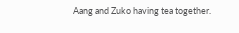Aang and Zuko having tea together.